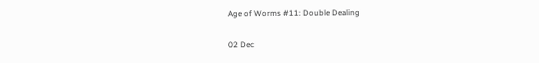Age of Worms #11: Double Dealing

02 Dec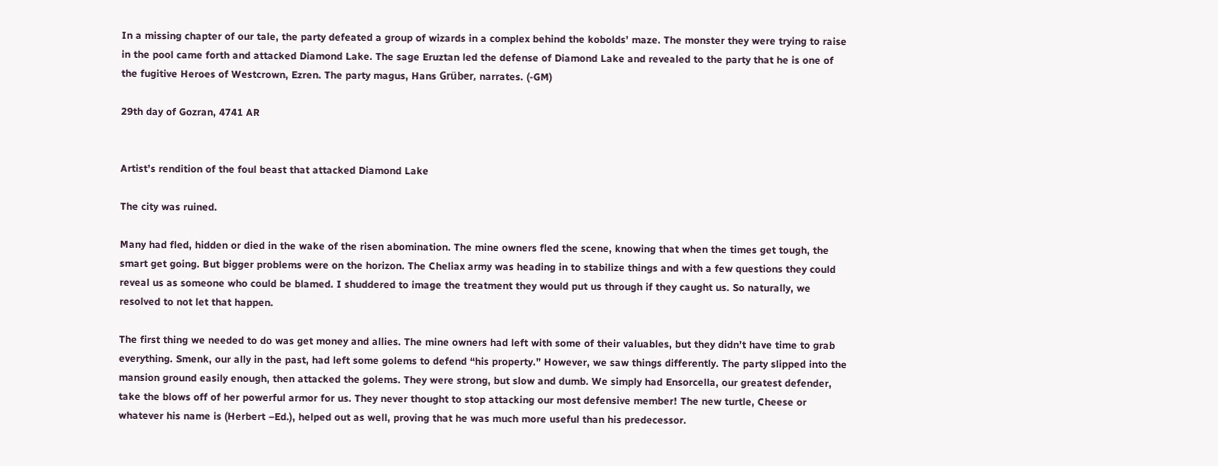In a missing chapter of our tale, the party defeated a group of wizards in a complex behind the kobolds’ maze. The monster they were trying to raise in the pool came forth and attacked Diamond Lake. The sage Eruztan led the defense of Diamond Lake and revealed to the party that he is one of the fugitive Heroes of Westcrown, Ezren. The party magus, Hans Grüber, narrates. (-GM)

29th day of Gozran, 4741 AR


Artist’s rendition of the foul beast that attacked Diamond Lake

The city was ruined.

Many had fled, hidden or died in the wake of the risen abomination. The mine owners fled the scene, knowing that when the times get tough, the smart get going. But bigger problems were on the horizon. The Cheliax army was heading in to stabilize things and with a few questions they could reveal us as someone who could be blamed. I shuddered to image the treatment they would put us through if they caught us. So naturally, we resolved to not let that happen.

The first thing we needed to do was get money and allies. The mine owners had left with some of their valuables, but they didn’t have time to grab everything. Smenk, our ally in the past, had left some golems to defend “his property.” However, we saw things differently. The party slipped into the mansion ground easily enough, then attacked the golems. They were strong, but slow and dumb. We simply had Ensorcella, our greatest defender, take the blows off of her powerful armor for us. They never thought to stop attacking our most defensive member! The new turtle, Cheese or whatever his name is (Herbert –Ed.), helped out as well, proving that he was much more useful than his predecessor.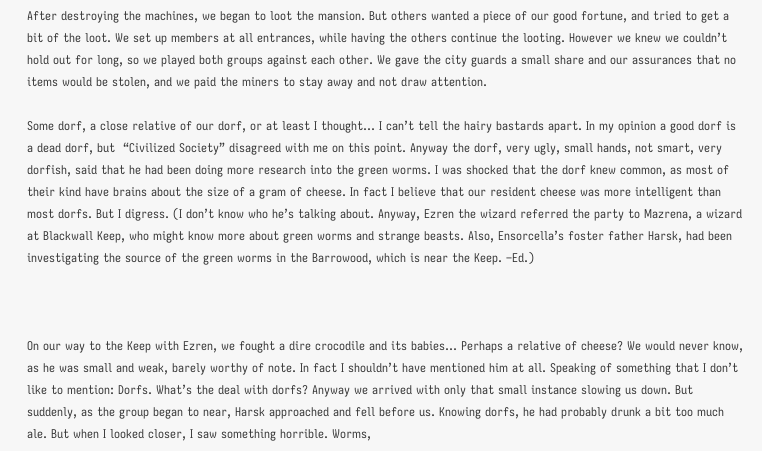After destroying the machines, we began to loot the mansion. But others wanted a piece of our good fortune, and tried to get a bit of the loot. We set up members at all entrances, while having the others continue the looting. However we knew we couldn’t hold out for long, so we played both groups against each other. We gave the city guards a small share and our assurances that no items would be stolen, and we paid the miners to stay away and not draw attention.

Some dorf, a close relative of our dorf, or at least I thought… I can’t tell the hairy bastards apart. In my opinion a good dorf is a dead dorf, but  “Civilized Society” disagreed with me on this point. Anyway the dorf, very ugly, small hands, not smart, very dorfish, said that he had been doing more research into the green worms. I was shocked that the dorf knew common, as most of their kind have brains about the size of a gram of cheese. In fact I believe that our resident cheese was more intelligent than most dorfs. But I digress. (I don’t know who he’s talking about. Anyway, Ezren the wizard referred the party to Mazrena, a wizard at Blackwall Keep, who might know more about green worms and strange beasts. Also, Ensorcella’s foster father Harsk, had been investigating the source of the green worms in the Barrowood, which is near the Keep. –Ed.)



On our way to the Keep with Ezren, we fought a dire crocodile and its babies… Perhaps a relative of cheese? We would never know, as he was small and weak, barely worthy of note. In fact I shouldn’t have mentioned him at all. Speaking of something that I don’t like to mention: Dorfs. What’s the deal with dorfs? Anyway we arrived with only that small instance slowing us down. But suddenly, as the group began to near, Harsk approached and fell before us. Knowing dorfs, he had probably drunk a bit too much ale. But when I looked closer, I saw something horrible. Worms,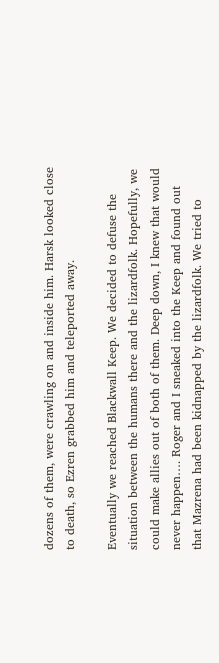dozens of them, were crawling on and inside him. Harsk looked close to death, so Ezren grabbed him and teleported away.

Eventually we reached Blackwall Keep. We decided to defuse the situation between the humans there and the lizardfolk. Hopefully, we could make allies out of both of them. Deep down, I knew that would never happen…. Roger and I sneaked into the Keep and found out that Mazrena had been kidnapped by the lizardfolk. We tried to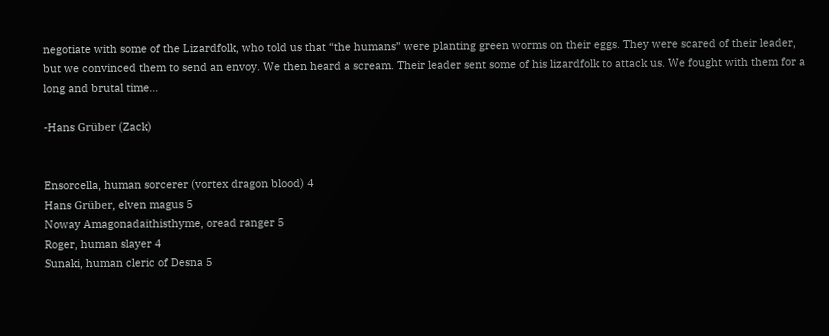negotiate with some of the Lizardfolk, who told us that “the humans” were planting green worms on their eggs. They were scared of their leader, but we convinced them to send an envoy. We then heard a scream. Their leader sent some of his lizardfolk to attack us. We fought with them for a long and brutal time…

-Hans Grüber (Zack)


Ensorcella, human sorcerer (vortex dragon blood) 4
Hans Grüber, elven magus 5
Noway Amagonadaithisthyme, oread ranger 5
Roger, human slayer 4
Sunaki, human cleric of Desna 5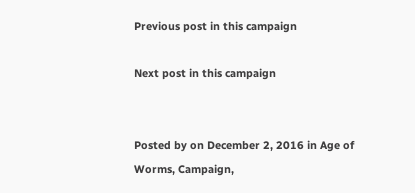Previous post in this campaign

Next post in this campaign


Posted by on December 2, 2016 in Age of Worms, Campaign,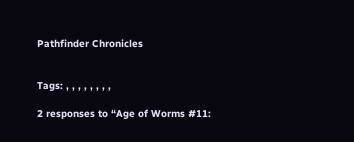Pathfinder Chronicles


Tags: , , , , , , , ,

2 responses to “Age of Worms #11: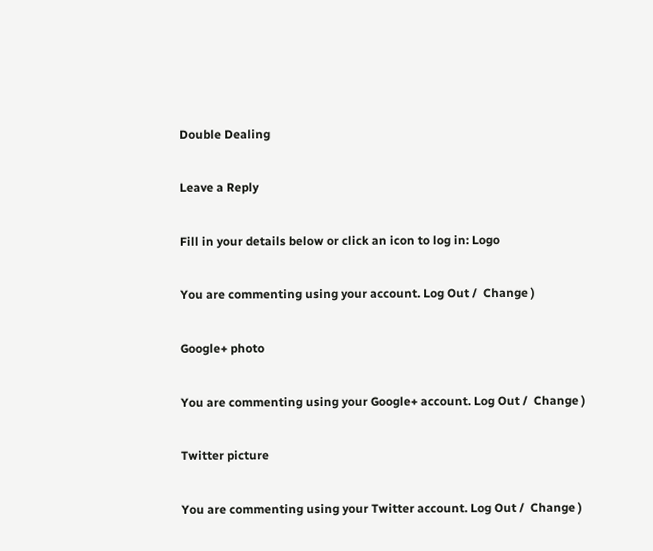Double Dealing

Leave a Reply

Fill in your details below or click an icon to log in: Logo

You are commenting using your account. Log Out /  Change )

Google+ photo

You are commenting using your Google+ account. Log Out /  Change )

Twitter picture

You are commenting using your Twitter account. Log Out /  Change )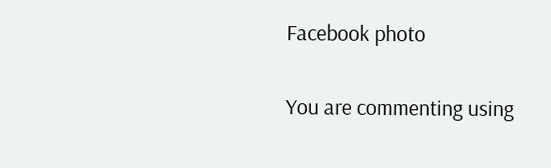Facebook photo

You are commenting using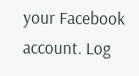your Facebook account. Log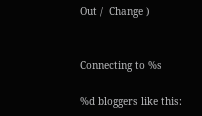Out /  Change )


Connecting to %s

%d bloggers like this: